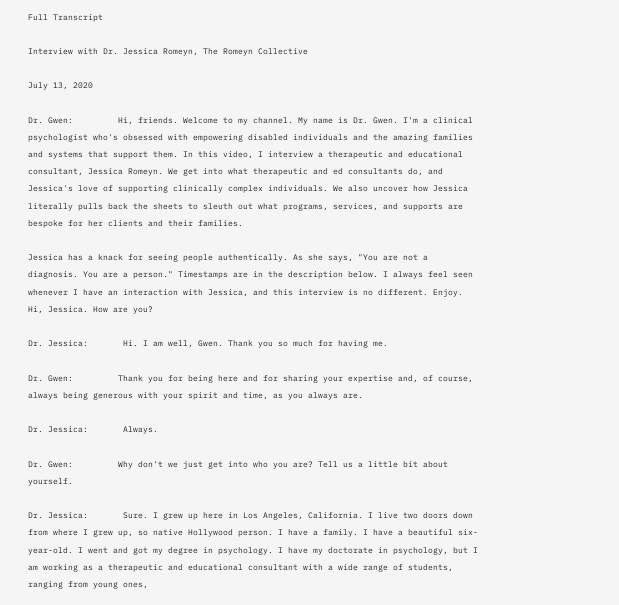Full Transcript

Interview with Dr. Jessica Romeyn, The Romeyn Collective

July 13, 2020

Dr. Gwen:         Hi, friends. Welcome to my channel. My name is Dr. Gwen. I'm a clinical psychologist who's obsessed with empowering disabled individuals and the amazing families and systems that support them. In this video, I interview a therapeutic and educational consultant, Jessica Romeyn. We get into what therapeutic and ed consultants do, and Jessica's love of supporting clinically complex individuals. We also uncover how Jessica literally pulls back the sheets to sleuth out what programs, services, and supports are bespoke for her clients and their families.

Jessica has a knack for seeing people authentically. As she says, "You are not a diagnosis. You are a person." Timestamps are in the description below. I always feel seen whenever I have an interaction with Jessica, and this interview is no different. Enjoy.  Hi, Jessica. How are you?

Dr. Jessica:       Hi. I am well, Gwen. Thank you so much for having me.

Dr. Gwen:         Thank you for being here and for sharing your expertise and, of course, always being generous with your spirit and time, as you always are.

Dr. Jessica:       Always.

Dr. Gwen:         Why don't we just get into who you are? Tell us a little bit about yourself.

Dr. Jessica:       Sure. I grew up here in Los Angeles, California. I live two doors down from where I grew up, so native Hollywood person. I have a family. I have a beautiful six-year-old. I went and got my degree in psychology. I have my doctorate in psychology, but I am working as a therapeutic and educational consultant with a wide range of students, ranging from young ones,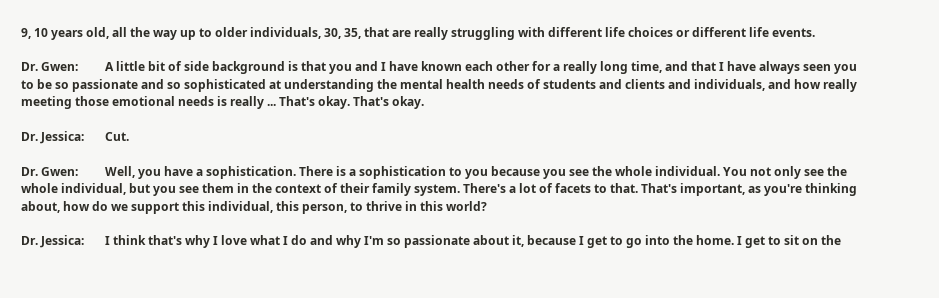9, 10 years old, all the way up to older individuals, 30, 35, that are really struggling with different life choices or different life events.

Dr. Gwen:         A little bit of side background is that you and I have known each other for a really long time, and that I have always seen you to be so passionate and so sophisticated at understanding the mental health needs of students and clients and individuals, and how really meeting those emotional needs is really ... That's okay. That's okay.

Dr. Jessica:       Cut.

Dr. Gwen:         Well, you have a sophistication. There is a sophistication to you because you see the whole individual. You not only see the whole individual, but you see them in the context of their family system. There's a lot of facets to that. That's important, as you're thinking about, how do we support this individual, this person, to thrive in this world?

Dr. Jessica:       I think that's why I love what I do and why I'm so passionate about it, because I get to go into the home. I get to sit on the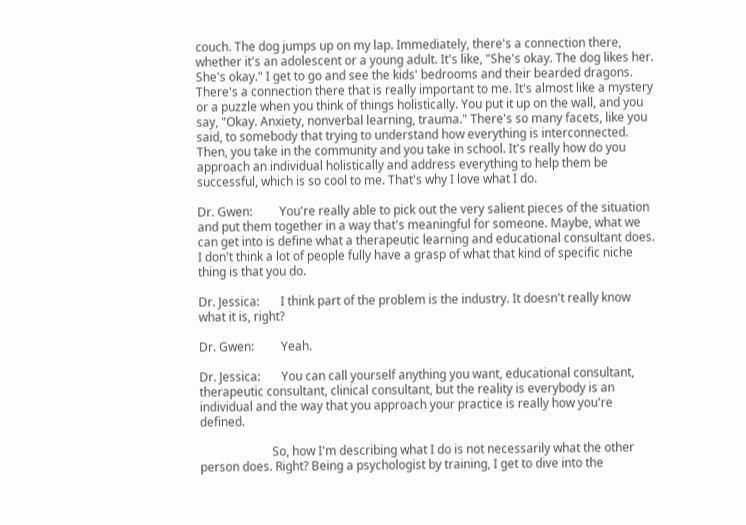couch. The dog jumps up on my lap. Immediately, there's a connection there, whether it's an adolescent or a young adult. It's like, "She's okay. The dog likes her. She's okay." I get to go and see the kids' bedrooms and their bearded dragons. There's a connection there that is really important to me. It's almost like a mystery or a puzzle when you think of things holistically. You put it up on the wall, and you say, "Okay. Anxiety, nonverbal learning, trauma." There's so many facets, like you said, to somebody that trying to understand how everything is interconnected. Then, you take in the community and you take in school. It's really how do you approach an individual holistically and address everything to help them be successful, which is so cool to me. That's why I love what I do.

Dr. Gwen:         You're really able to pick out the very salient pieces of the situation and put them together in a way that's meaningful for someone. Maybe, what we can get into is define what a therapeutic learning and educational consultant does. I don't think a lot of people fully have a grasp of what that kind of specific niche thing is that you do.

Dr. Jessica:       I think part of the problem is the industry. It doesn't really know what it is, right?

Dr. Gwen:         Yeah.

Dr. Jessica:       You can call yourself anything you want, educational consultant, therapeutic consultant, clinical consultant, but the reality is everybody is an individual and the way that you approach your practice is really how you're defined.

                        So, how I'm describing what I do is not necessarily what the other person does. Right? Being a psychologist by training, I get to dive into the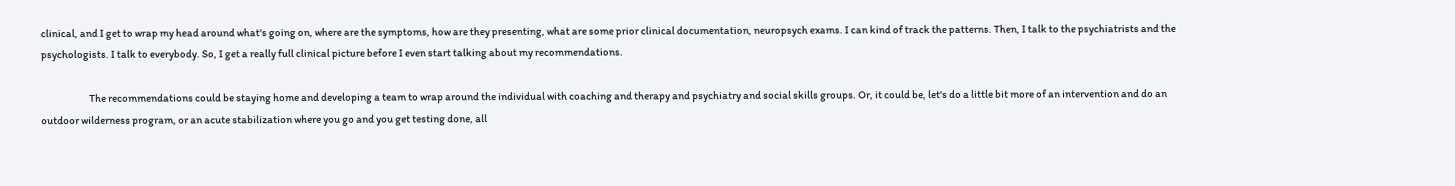clinical, and I get to wrap my head around what's going on, where are the symptoms, how are they presenting, what are some prior clinical documentation, neuropsych exams. I can kind of track the patterns. Then, I talk to the psychiatrists and the psychologists. I talk to everybody. So, I get a really full clinical picture before I even start talking about my recommendations.

                        The recommendations could be staying home and developing a team to wrap around the individual with coaching and therapy and psychiatry and social skills groups. Or, it could be, let's do a little bit more of an intervention and do an outdoor wilderness program, or an acute stabilization where you go and you get testing done, all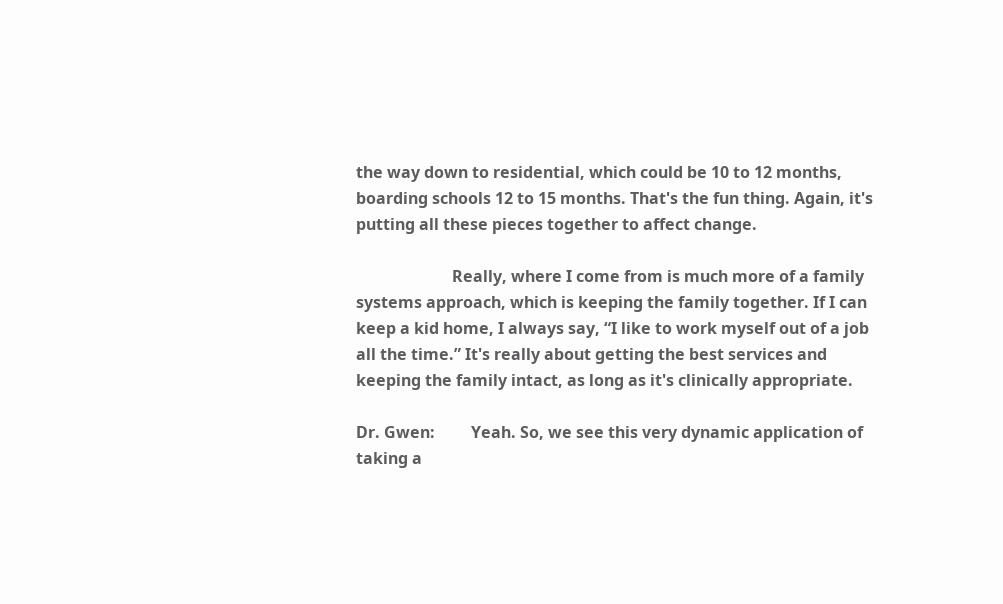the way down to residential, which could be 10 to 12 months, boarding schools 12 to 15 months. That's the fun thing. Again, it's putting all these pieces together to affect change.

                        Really, where I come from is much more of a family systems approach, which is keeping the family together. If I can keep a kid home, I always say, “I like to work myself out of a job all the time.” It's really about getting the best services and keeping the family intact, as long as it's clinically appropriate.

Dr. Gwen:         Yeah. So, we see this very dynamic application of taking a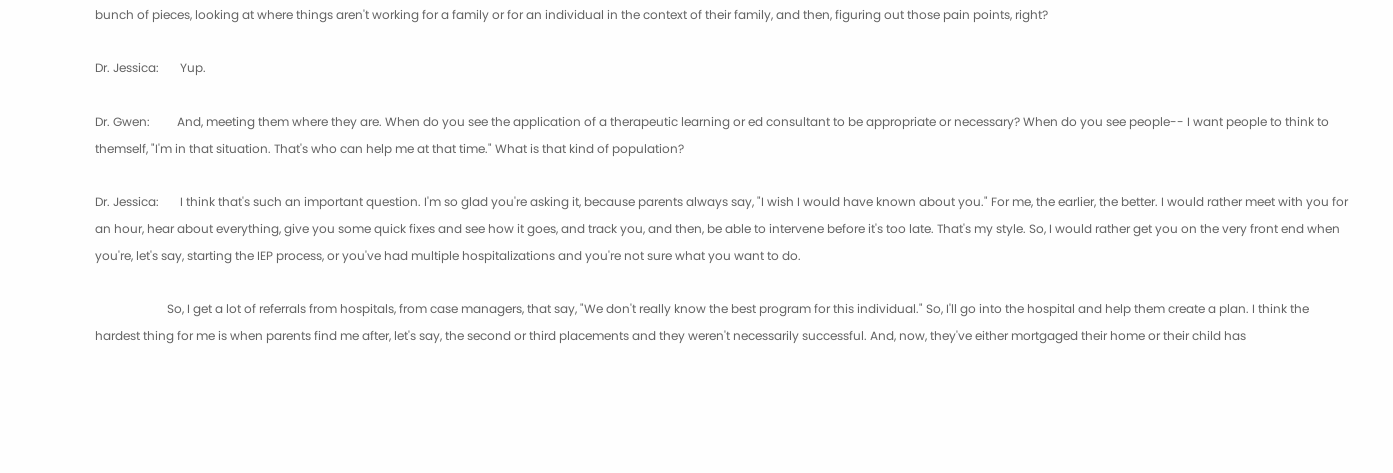bunch of pieces, looking at where things aren't working for a family or for an individual in the context of their family, and then, figuring out those pain points, right?

Dr. Jessica:       Yup.

Dr. Gwen:         And, meeting them where they are. When do you see the application of a therapeutic learning or ed consultant to be appropriate or necessary? When do you see people-- I want people to think to themself, "I'm in that situation. That's who can help me at that time." What is that kind of population?

Dr. Jessica:       I think that's such an important question. I'm so glad you're asking it, because parents always say, "I wish I would have known about you." For me, the earlier, the better. I would rather meet with you for an hour, hear about everything, give you some quick fixes and see how it goes, and track you, and then, be able to intervene before it's too late. That's my style. So, I would rather get you on the very front end when you're, let's say, starting the IEP process, or you've had multiple hospitalizations and you're not sure what you want to do.

                        So, I get a lot of referrals from hospitals, from case managers, that say, "We don't really know the best program for this individual." So, I'll go into the hospital and help them create a plan. I think the hardest thing for me is when parents find me after, let's say, the second or third placements and they weren't necessarily successful. And, now, they've either mortgaged their home or their child has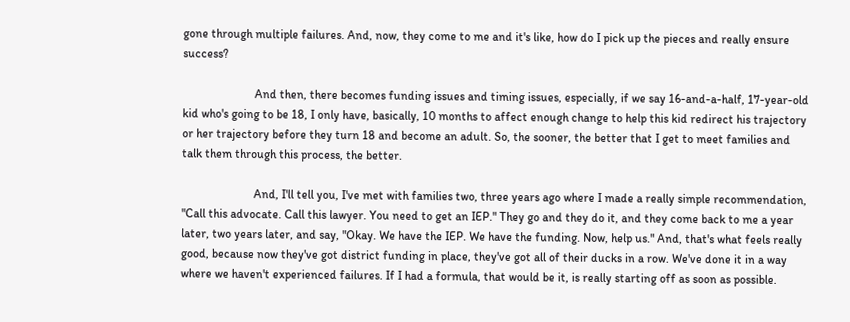gone through multiple failures. And, now, they come to me and it's like, how do I pick up the pieces and really ensure success?

                        And then, there becomes funding issues and timing issues, especially, if we say 16-and-a-half, 17-year-old kid who's going to be 18, I only have, basically, 10 months to affect enough change to help this kid redirect his trajectory or her trajectory before they turn 18 and become an adult. So, the sooner, the better that I get to meet families and talk them through this process, the better.

                        And, I'll tell you, I've met with families two, three years ago where I made a really simple recommendation, "Call this advocate. Call this lawyer. You need to get an IEP." They go and they do it, and they come back to me a year later, two years later, and say, "Okay. We have the IEP. We have the funding. Now, help us." And, that's what feels really good, because now they've got district funding in place, they've got all of their ducks in a row. We've done it in a way where we haven't experienced failures. If I had a formula, that would be it, is really starting off as soon as possible.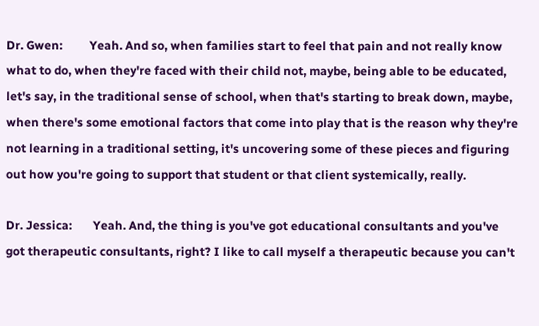Dr. Gwen:         Yeah. And so, when families start to feel that pain and not really know what to do, when they're faced with their child not, maybe, being able to be educated, let's say, in the traditional sense of school, when that's starting to break down, maybe, when there's some emotional factors that come into play that is the reason why they're not learning in a traditional setting, it's uncovering some of these pieces and figuring out how you're going to support that student or that client systemically, really.

Dr. Jessica:       Yeah. And, the thing is you've got educational consultants and you've got therapeutic consultants, right? I like to call myself a therapeutic because you can't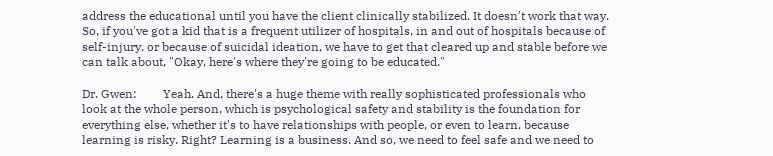address the educational until you have the client clinically stabilized. It doesn't work that way. So, if you've got a kid that is a frequent utilizer of hospitals, in and out of hospitals because of self-injury, or because of suicidal ideation, we have to get that cleared up and stable before we can talk about, "Okay, here's where they're going to be educated."

Dr. Gwen:         Yeah. And, there's a huge theme with really sophisticated professionals who look at the whole person, which is psychological safety and stability is the foundation for everything else, whether it's to have relationships with people, or even to learn, because learning is risky. Right? Learning is a business. And so, we need to feel safe and we need to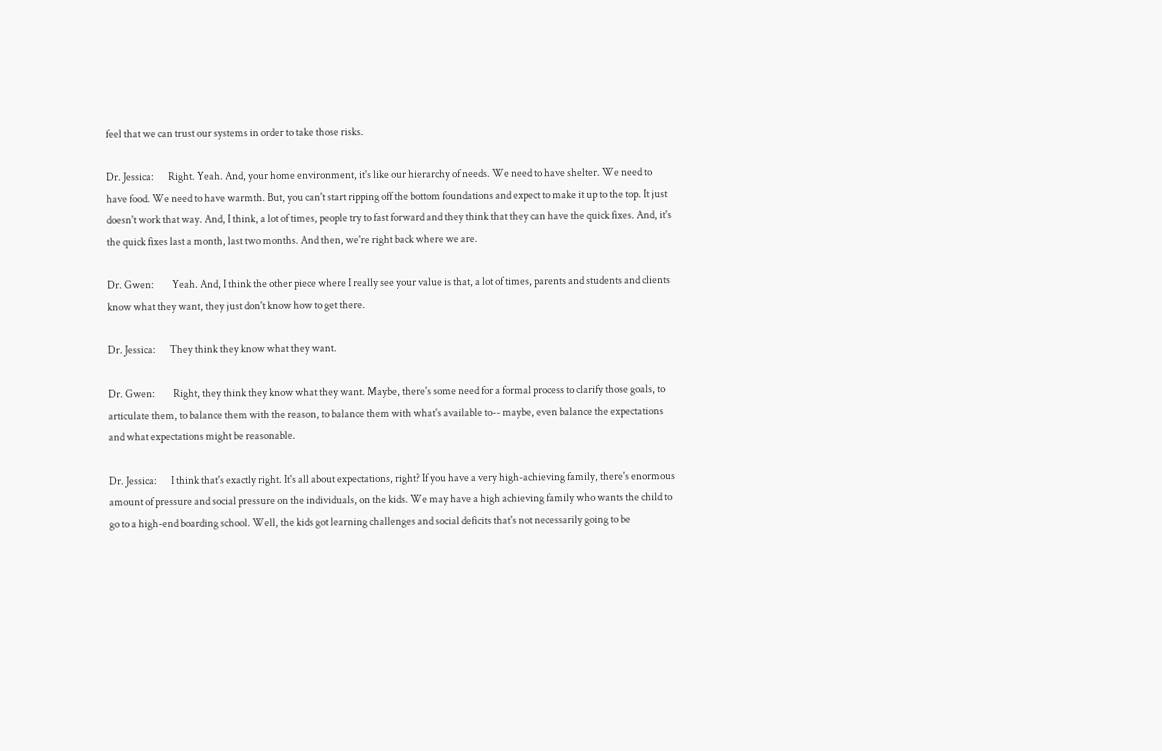feel that we can trust our systems in order to take those risks.

Dr. Jessica:       Right. Yeah. And, your home environment, it's like our hierarchy of needs. We need to have shelter. We need to have food. We need to have warmth. But, you can't start ripping off the bottom foundations and expect to make it up to the top. It just doesn't work that way. And, I think, a lot of times, people try to fast forward and they think that they can have the quick fixes. And, it's the quick fixes last a month, last two months. And then, we're right back where we are.

Dr. Gwen:         Yeah. And, I think the other piece where I really see your value is that, a lot of times, parents and students and clients know what they want, they just don't know how to get there.

Dr. Jessica:       They think they know what they want.

Dr. Gwen:         Right, they think they know what they want. Maybe, there's some need for a formal process to clarify those goals, to articulate them, to balance them with the reason, to balance them with what's available to-- maybe, even balance the expectations and what expectations might be reasonable.

Dr. Jessica:       I think that's exactly right. It's all about expectations, right? If you have a very high-achieving family, there's enormous amount of pressure and social pressure on the individuals, on the kids. We may have a high achieving family who wants the child to go to a high-end boarding school. Well, the kids got learning challenges and social deficits that's not necessarily going to be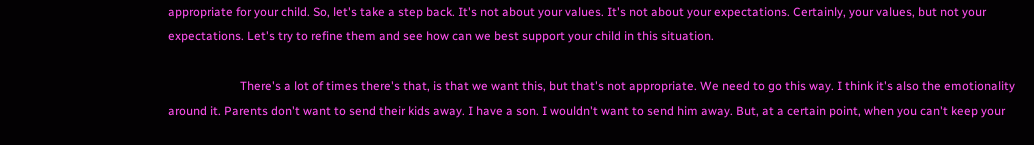appropriate for your child. So, let's take a step back. It's not about your values. It's not about your expectations. Certainly, your values, but not your expectations. Let's try to refine them and see how can we best support your child in this situation.

                        There's a lot of times there's that, is that we want this, but that's not appropriate. We need to go this way. I think it's also the emotionality around it. Parents don't want to send their kids away. I have a son. I wouldn't want to send him away. But, at a certain point, when you can't keep your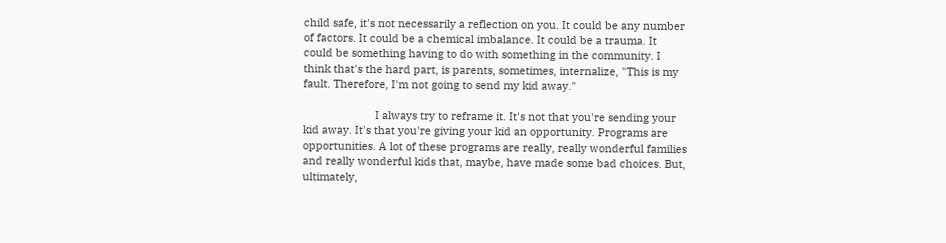child safe, it's not necessarily a reflection on you. It could be any number of factors. It could be a chemical imbalance. It could be a trauma. It could be something having to do with something in the community. I think that's the hard part, is parents, sometimes, internalize, "This is my fault. Therefore, I'm not going to send my kid away."

                        I always try to reframe it. It's not that you're sending your kid away. It's that you're giving your kid an opportunity. Programs are opportunities. A lot of these programs are really, really wonderful families and really wonderful kids that, maybe, have made some bad choices. But, ultimately,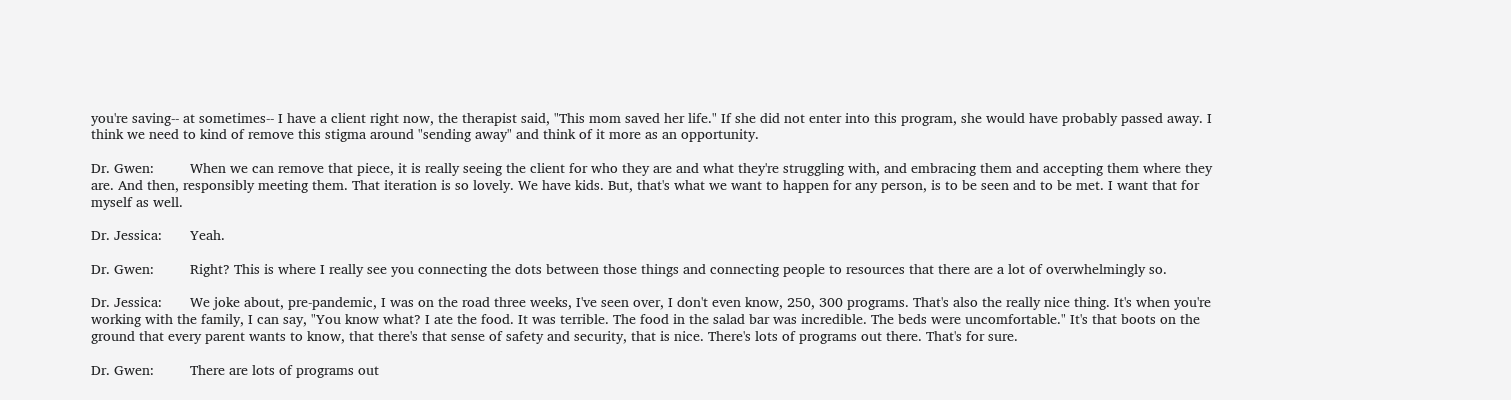you're saving-- at sometimes-- I have a client right now, the therapist said, "This mom saved her life." If she did not enter into this program, she would have probably passed away. I think we need to kind of remove this stigma around "sending away" and think of it more as an opportunity.

Dr. Gwen:         When we can remove that piece, it is really seeing the client for who they are and what they're struggling with, and embracing them and accepting them where they are. And then, responsibly meeting them. That iteration is so lovely. We have kids. But, that's what we want to happen for any person, is to be seen and to be met. I want that for myself as well.

Dr. Jessica:       Yeah.

Dr. Gwen:         Right? This is where I really see you connecting the dots between those things and connecting people to resources that there are a lot of overwhelmingly so.

Dr. Jessica:       We joke about, pre-pandemic, I was on the road three weeks, I've seen over, I don't even know, 250, 300 programs. That's also the really nice thing. It's when you're working with the family, I can say, "You know what? I ate the food. It was terrible. The food in the salad bar was incredible. The beds were uncomfortable." It's that boots on the ground that every parent wants to know, that there's that sense of safety and security, that is nice. There's lots of programs out there. That's for sure.

Dr. Gwen:         There are lots of programs out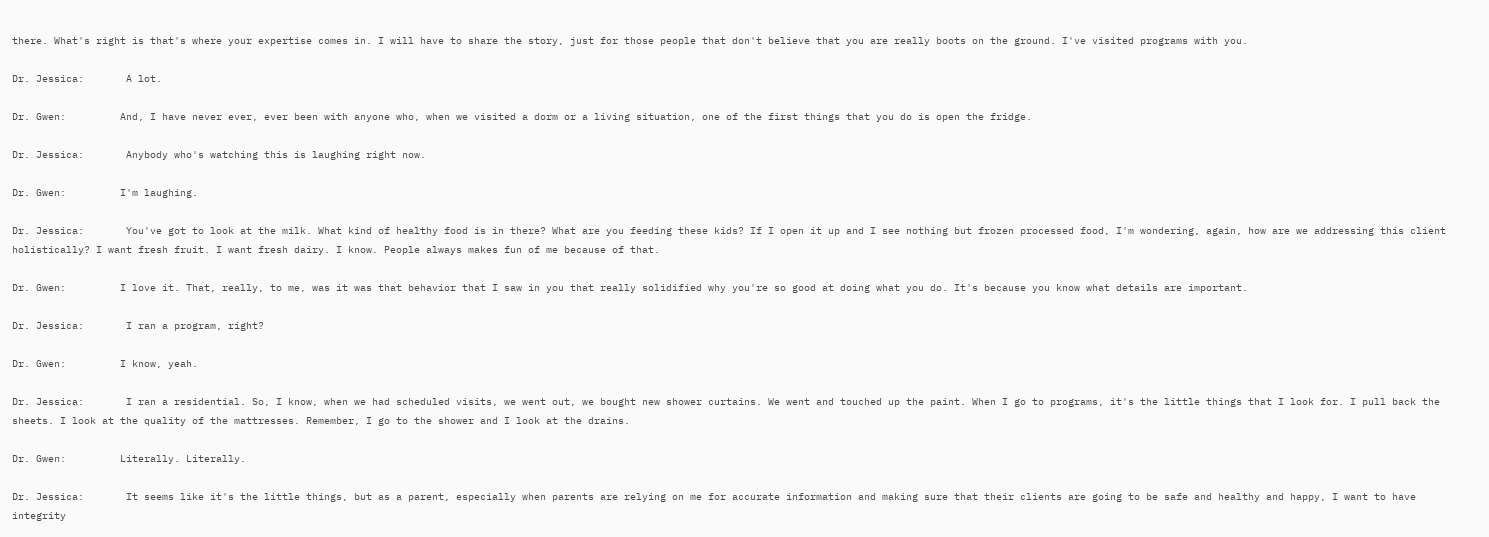there. What's right is that's where your expertise comes in. I will have to share the story, just for those people that don't believe that you are really boots on the ground. I've visited programs with you.

Dr. Jessica:       A lot.

Dr. Gwen:         And, I have never ever, ever been with anyone who, when we visited a dorm or a living situation, one of the first things that you do is open the fridge.

Dr. Jessica:       Anybody who's watching this is laughing right now.

Dr. Gwen:         I'm laughing.

Dr. Jessica:       You've got to look at the milk. What kind of healthy food is in there? What are you feeding these kids? If I open it up and I see nothing but frozen processed food, I'm wondering, again, how are we addressing this client holistically? I want fresh fruit. I want fresh dairy. I know. People always makes fun of me because of that.

Dr. Gwen:         I love it. That, really, to me, was it was that behavior that I saw in you that really solidified why you're so good at doing what you do. It's because you know what details are important.

Dr. Jessica:       I ran a program, right?

Dr. Gwen:         I know, yeah.

Dr. Jessica:       I ran a residential. So, I know, when we had scheduled visits, we went out, we bought new shower curtains. We went and touched up the paint. When I go to programs, it's the little things that I look for. I pull back the sheets. I look at the quality of the mattresses. Remember, I go to the shower and I look at the drains.

Dr. Gwen:         Literally. Literally.

Dr. Jessica:       It seems like it's the little things, but as a parent, especially when parents are relying on me for accurate information and making sure that their clients are going to be safe and healthy and happy, I want to have integrity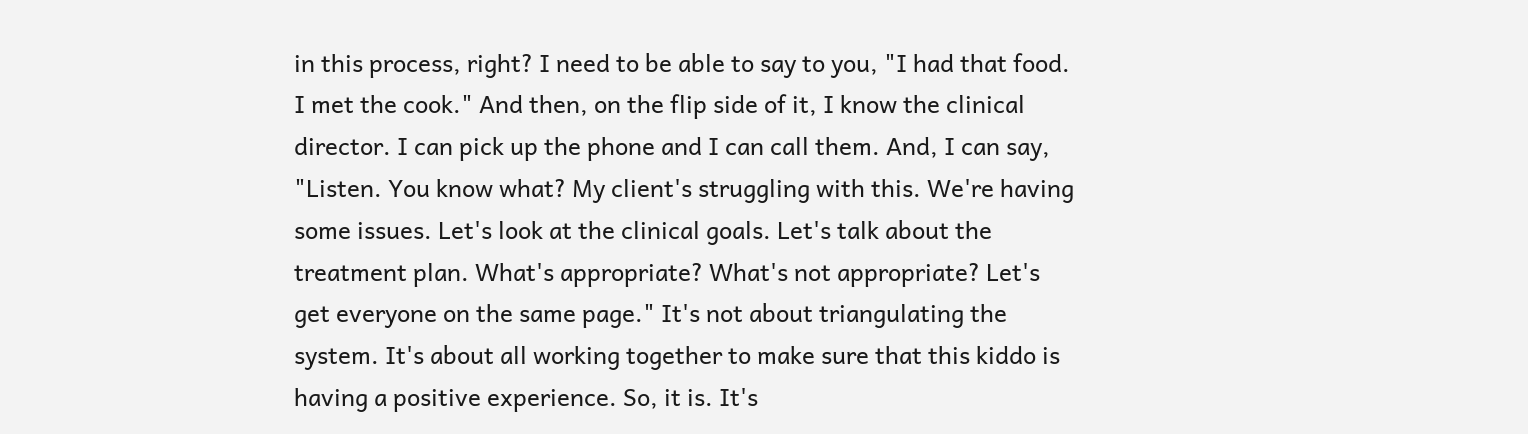in this process, right? I need to be able to say to you, "I had that food. I met the cook." And then, on the flip side of it, I know the clinical director. I can pick up the phone and I can call them. And, I can say, "Listen. You know what? My client's struggling with this. We're having some issues. Let's look at the clinical goals. Let's talk about the treatment plan. What's appropriate? What's not appropriate? Let's get everyone on the same page." It's not about triangulating the system. It's about all working together to make sure that this kiddo is having a positive experience. So, it is. It's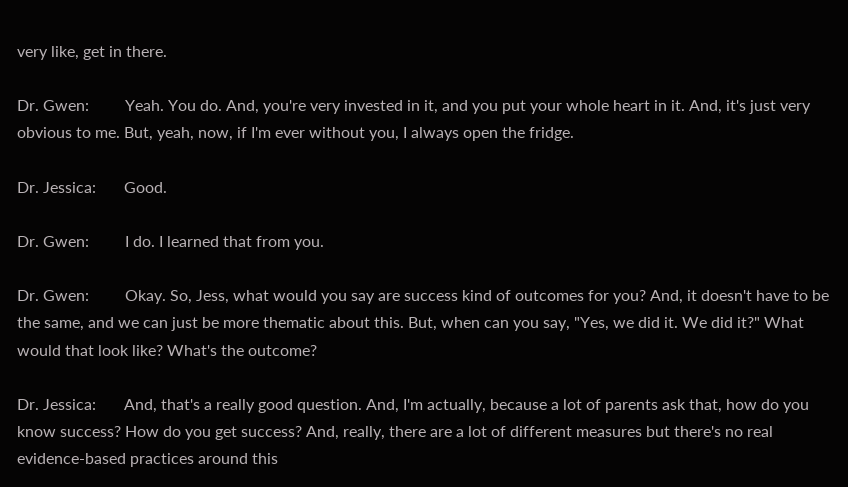very like, get in there.

Dr. Gwen:         Yeah. You do. And, you're very invested in it, and you put your whole heart in it. And, it's just very obvious to me. But, yeah, now, if I'm ever without you, I always open the fridge.

Dr. Jessica:       Good.

Dr. Gwen:         I do. I learned that from you.

Dr. Gwen:         Okay. So, Jess, what would you say are success kind of outcomes for you? And, it doesn't have to be the same, and we can just be more thematic about this. But, when can you say, "Yes, we did it. We did it?" What would that look like? What's the outcome?

Dr. Jessica:       And, that's a really good question. And, I'm actually, because a lot of parents ask that, how do you know success? How do you get success? And, really, there are a lot of different measures but there's no real evidence-based practices around this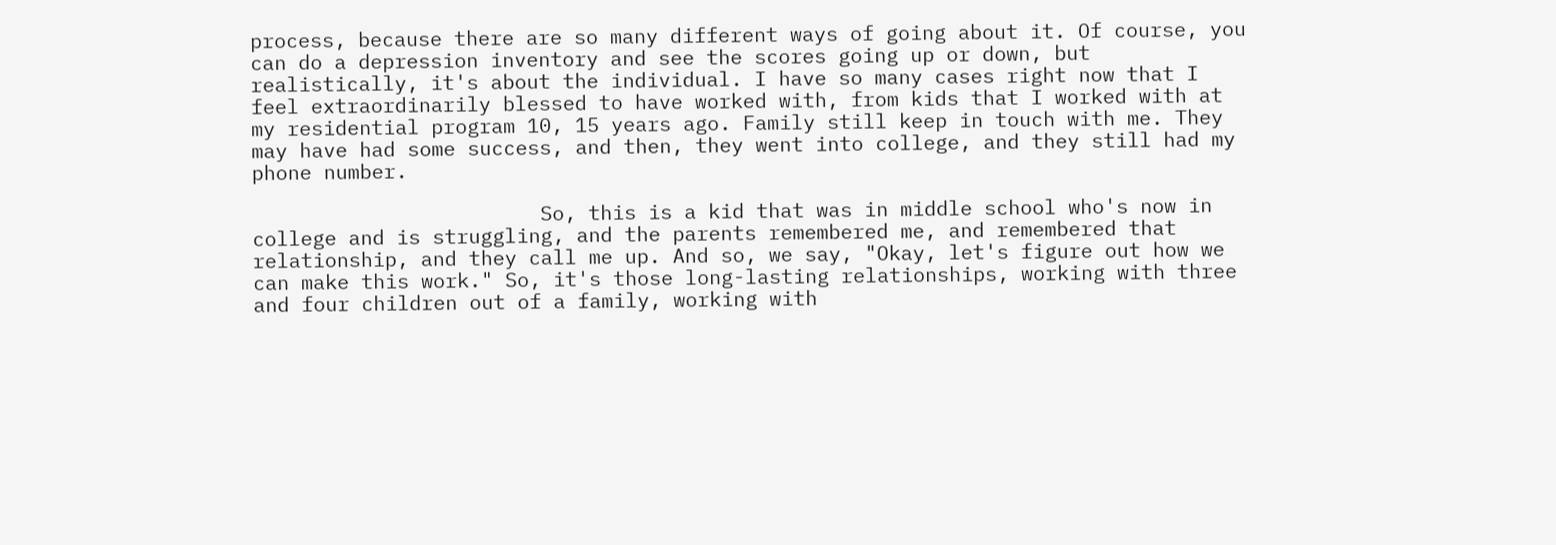process, because there are so many different ways of going about it. Of course, you can do a depression inventory and see the scores going up or down, but realistically, it's about the individual. I have so many cases right now that I feel extraordinarily blessed to have worked with, from kids that I worked with at my residential program 10, 15 years ago. Family still keep in touch with me. They may have had some success, and then, they went into college, and they still had my phone number.

                        So, this is a kid that was in middle school who's now in college and is struggling, and the parents remembered me, and remembered that relationship, and they call me up. And so, we say, "Okay, let's figure out how we can make this work." So, it's those long-lasting relationships, working with three and four children out of a family, working with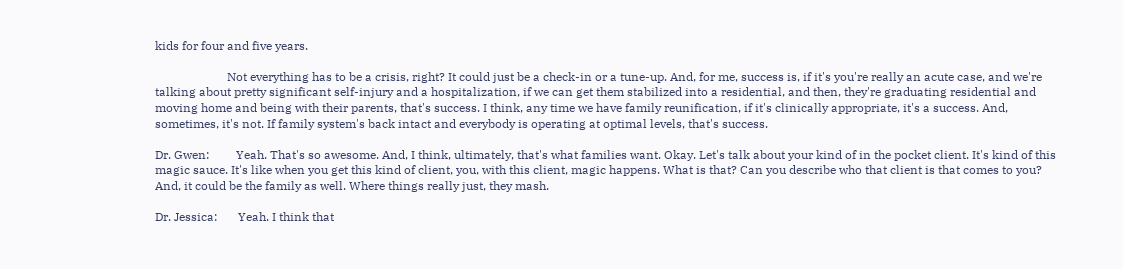kids for four and five years.

                        Not everything has to be a crisis, right? It could just be a check-in or a tune-up. And, for me, success is, if it's you're really an acute case, and we're talking about pretty significant self-injury and a hospitalization, if we can get them stabilized into a residential, and then, they're graduating residential and moving home and being with their parents, that's success. I think, any time we have family reunification, if it's clinically appropriate, it's a success. And, sometimes, it's not. If family system's back intact and everybody is operating at optimal levels, that's success.

Dr. Gwen:         Yeah. That's so awesome. And, I think, ultimately, that's what families want. Okay. Let's talk about your kind of in the pocket client. It's kind of this magic sauce. It's like when you get this kind of client, you, with this client, magic happens. What is that? Can you describe who that client is that comes to you? And, it could be the family as well. Where things really just, they mash.

Dr. Jessica:       Yeah. I think that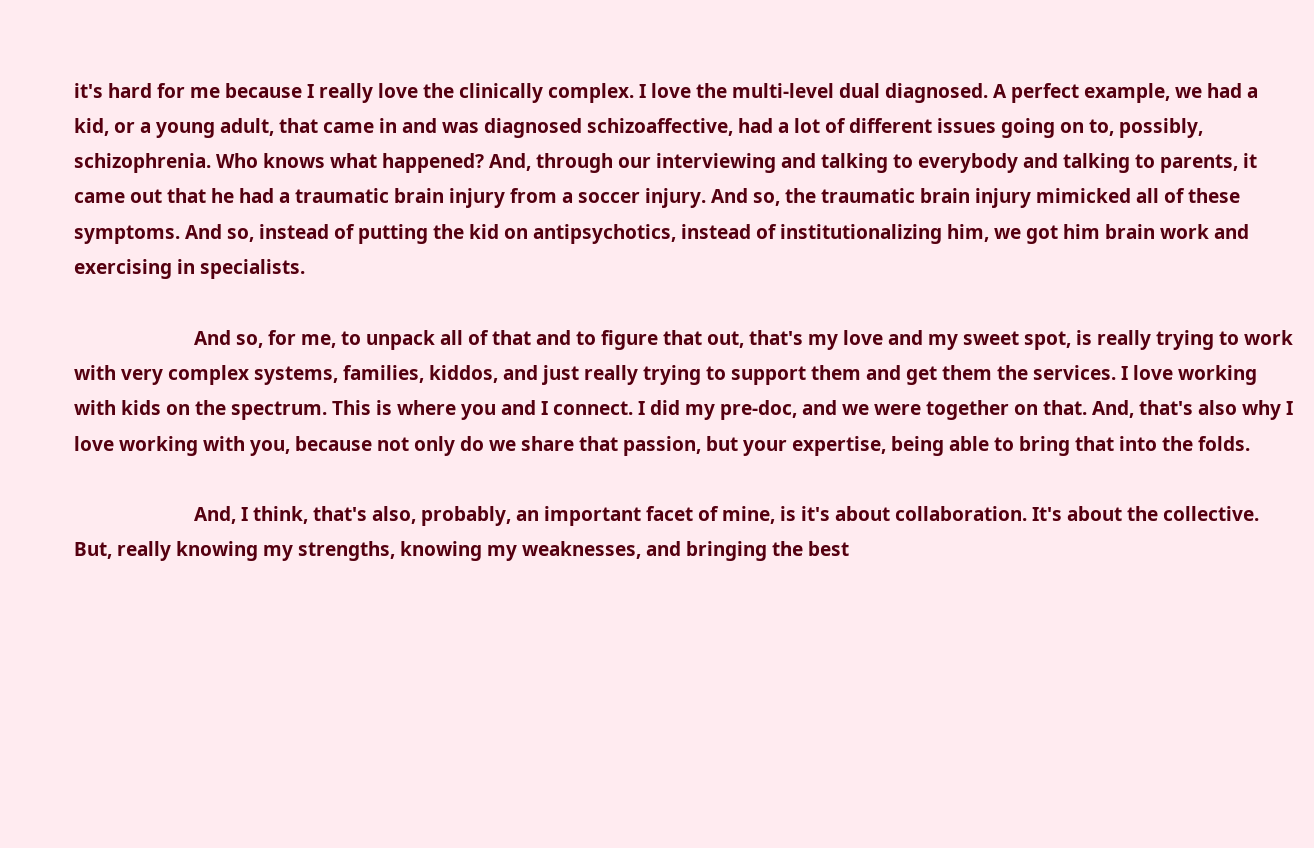it's hard for me because I really love the clinically complex. I love the multi-level dual diagnosed. A perfect example, we had a kid, or a young adult, that came in and was diagnosed schizoaffective, had a lot of different issues going on to, possibly, schizophrenia. Who knows what happened? And, through our interviewing and talking to everybody and talking to parents, it came out that he had a traumatic brain injury from a soccer injury. And so, the traumatic brain injury mimicked all of these symptoms. And so, instead of putting the kid on antipsychotics, instead of institutionalizing him, we got him brain work and exercising in specialists.

                        And so, for me, to unpack all of that and to figure that out, that's my love and my sweet spot, is really trying to work with very complex systems, families, kiddos, and just really trying to support them and get them the services. I love working with kids on the spectrum. This is where you and I connect. I did my pre-doc, and we were together on that. And, that's also why I love working with you, because not only do we share that passion, but your expertise, being able to bring that into the folds.

                        And, I think, that's also, probably, an important facet of mine, is it's about collaboration. It's about the collective. But, really knowing my strengths, knowing my weaknesses, and bringing the best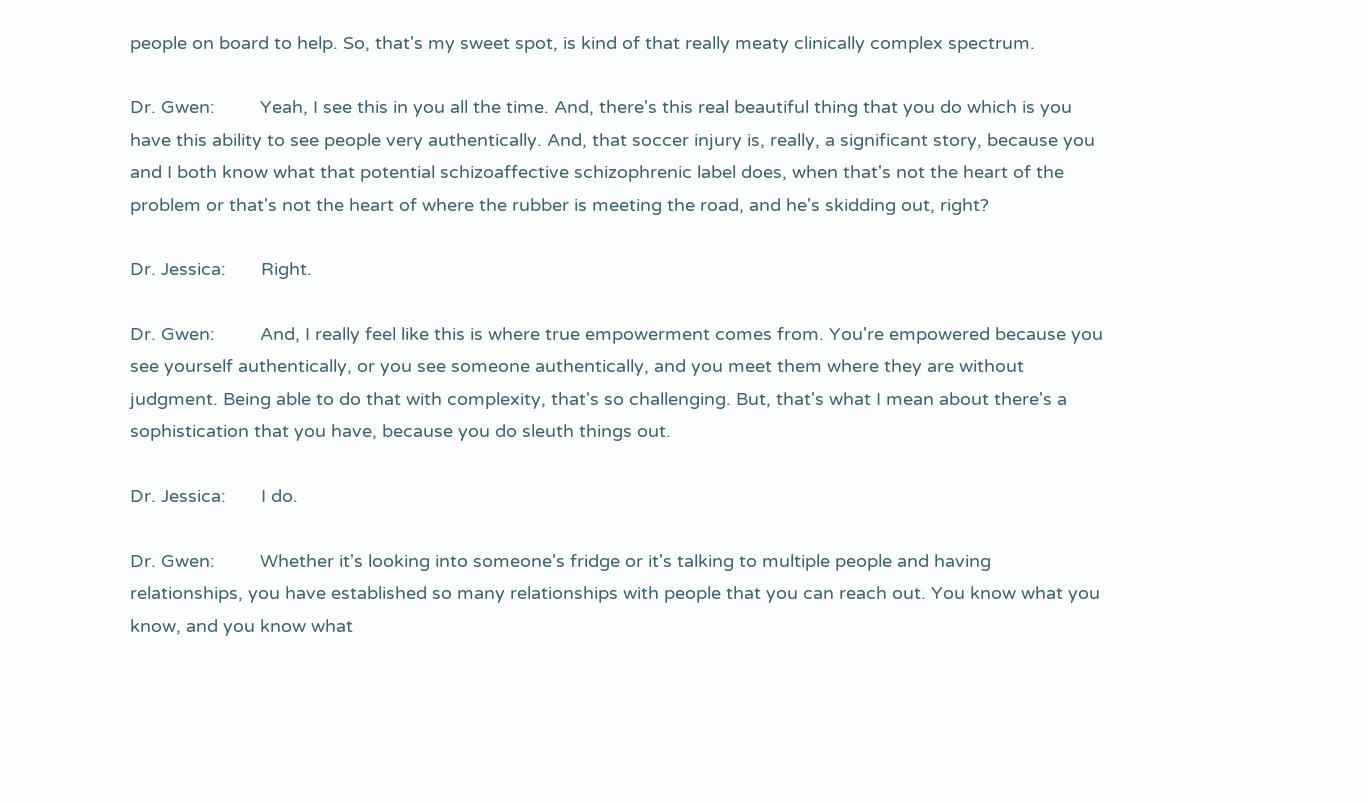people on board to help. So, that's my sweet spot, is kind of that really meaty clinically complex spectrum.

Dr. Gwen:         Yeah, I see this in you all the time. And, there's this real beautiful thing that you do which is you have this ability to see people very authentically. And, that soccer injury is, really, a significant story, because you and I both know what that potential schizoaffective schizophrenic label does, when that's not the heart of the problem or that's not the heart of where the rubber is meeting the road, and he's skidding out, right?

Dr. Jessica:       Right.

Dr. Gwen:         And, I really feel like this is where true empowerment comes from. You're empowered because you see yourself authentically, or you see someone authentically, and you meet them where they are without judgment. Being able to do that with complexity, that's so challenging. But, that's what I mean about there's a sophistication that you have, because you do sleuth things out.

Dr. Jessica:       I do.

Dr. Gwen:         Whether it's looking into someone's fridge or it's talking to multiple people and having relationships, you have established so many relationships with people that you can reach out. You know what you know, and you know what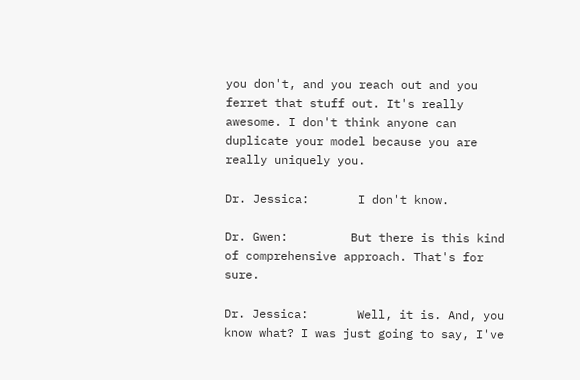you don't, and you reach out and you ferret that stuff out. It's really awesome. I don't think anyone can duplicate your model because you are really uniquely you.

Dr. Jessica:       I don't know.

Dr. Gwen:         But there is this kind of comprehensive approach. That's for sure.

Dr. Jessica:       Well, it is. And, you know what? I was just going to say, I've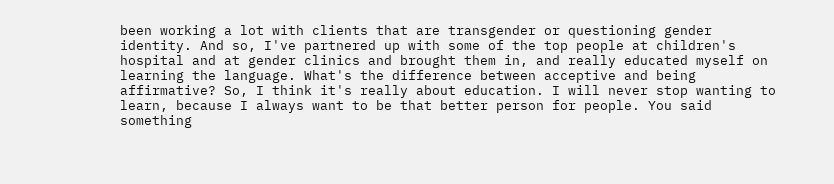been working a lot with clients that are transgender or questioning gender identity. And so, I've partnered up with some of the top people at children's hospital and at gender clinics and brought them in, and really educated myself on learning the language. What's the difference between acceptive and being affirmative? So, I think it's really about education. I will never stop wanting to learn, because I always want to be that better person for people. You said something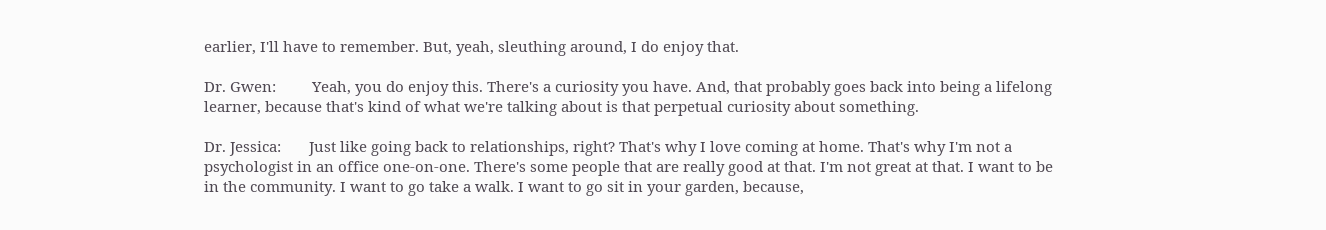earlier, I'll have to remember. But, yeah, sleuthing around, I do enjoy that.

Dr. Gwen:         Yeah, you do enjoy this. There's a curiosity you have. And, that probably goes back into being a lifelong learner, because that's kind of what we're talking about is that perpetual curiosity about something.

Dr. Jessica:       Just like going back to relationships, right? That's why I love coming at home. That's why I'm not a psychologist in an office one-on-one. There's some people that are really good at that. I'm not great at that. I want to be in the community. I want to go take a walk. I want to go sit in your garden, because,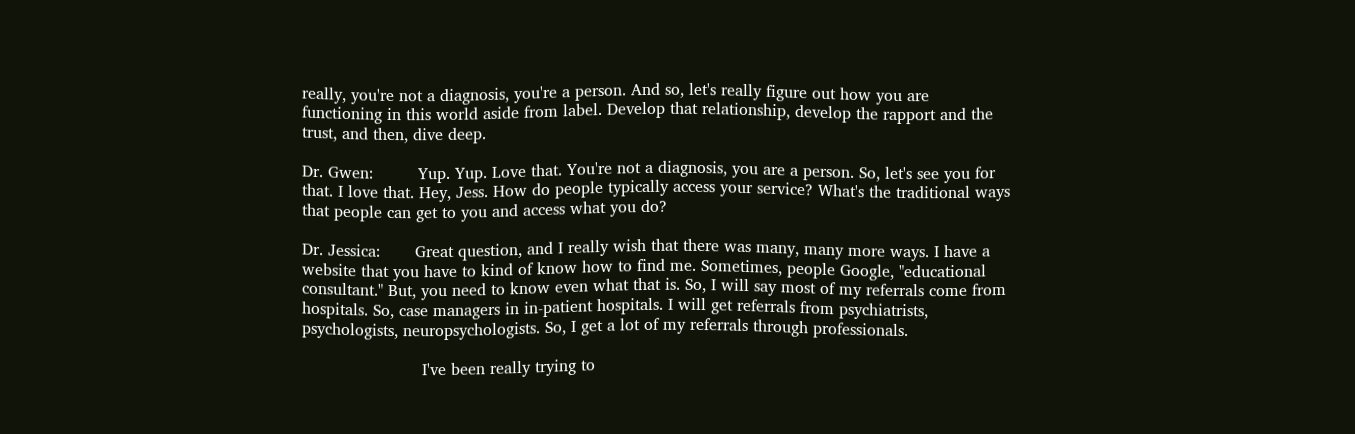really, you're not a diagnosis, you're a person. And so, let's really figure out how you are functioning in this world aside from label. Develop that relationship, develop the rapport and the trust, and then, dive deep.

Dr. Gwen:         Yup. Yup. Love that. You're not a diagnosis, you are a person. So, let's see you for that. I love that. Hey, Jess. How do people typically access your service? What's the traditional ways that people can get to you and access what you do?

Dr. Jessica:       Great question, and I really wish that there was many, many more ways. I have a website that you have to kind of know how to find me. Sometimes, people Google, "educational consultant." But, you need to know even what that is. So, I will say most of my referrals come from hospitals. So, case managers in in-patient hospitals. I will get referrals from psychiatrists, psychologists, neuropsychologists. So, I get a lot of my referrals through professionals.

                        I've been really trying to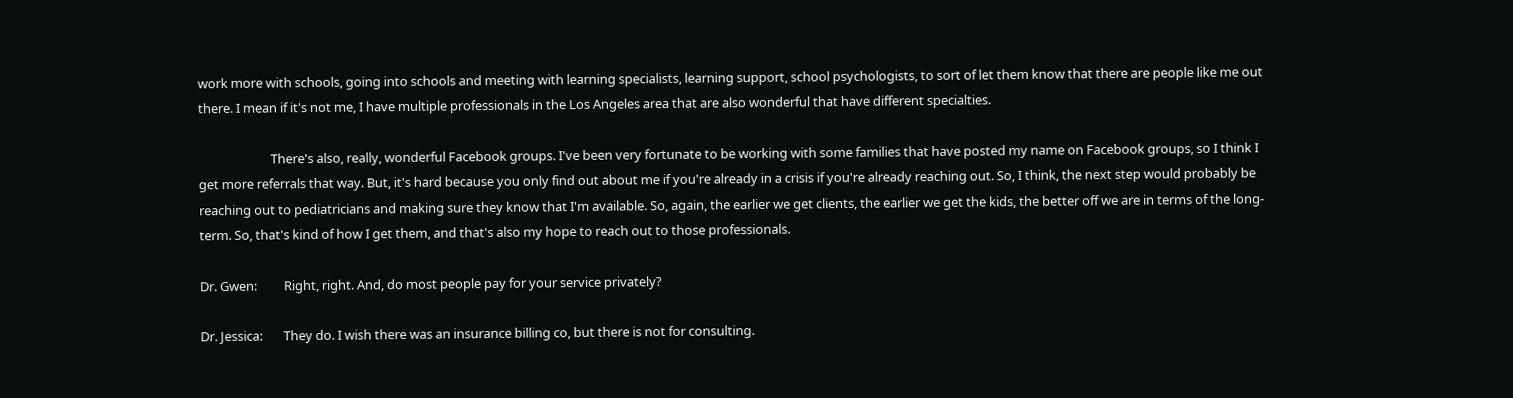work more with schools, going into schools and meeting with learning specialists, learning support, school psychologists, to sort of let them know that there are people like me out there. I mean if it's not me, I have multiple professionals in the Los Angeles area that are also wonderful that have different specialties.

                        There's also, really, wonderful Facebook groups. I've been very fortunate to be working with some families that have posted my name on Facebook groups, so I think I get more referrals that way. But, it's hard because you only find out about me if you're already in a crisis if you're already reaching out. So, I think, the next step would probably be reaching out to pediatricians and making sure they know that I'm available. So, again, the earlier we get clients, the earlier we get the kids, the better off we are in terms of the long-term. So, that's kind of how I get them, and that's also my hope to reach out to those professionals.

Dr. Gwen:         Right, right. And, do most people pay for your service privately?

Dr. Jessica:       They do. I wish there was an insurance billing co, but there is not for consulting.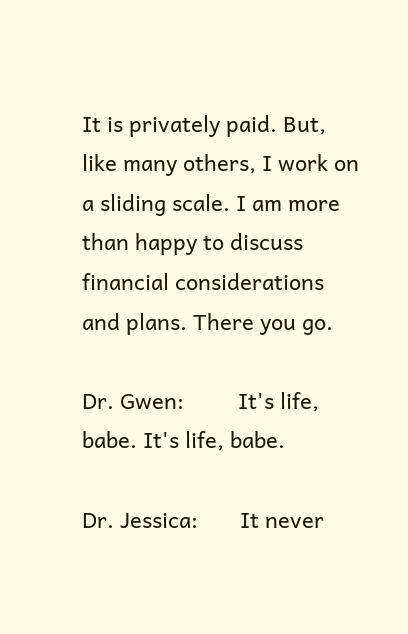It is privately paid. But, like many others, I work on a sliding scale. I am more than happy to discuss financial considerations and plans. There you go.

Dr. Gwen:         It's life, babe. It's life, babe.

Dr. Jessica:       It never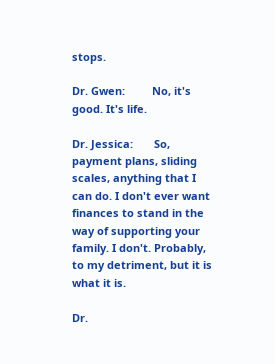stops.

Dr. Gwen:         No, it's good. It's life.

Dr. Jessica:       So, payment plans, sliding scales, anything that I can do. I don't ever want finances to stand in the way of supporting your family. I don't. Probably, to my detriment, but it is what it is.

Dr.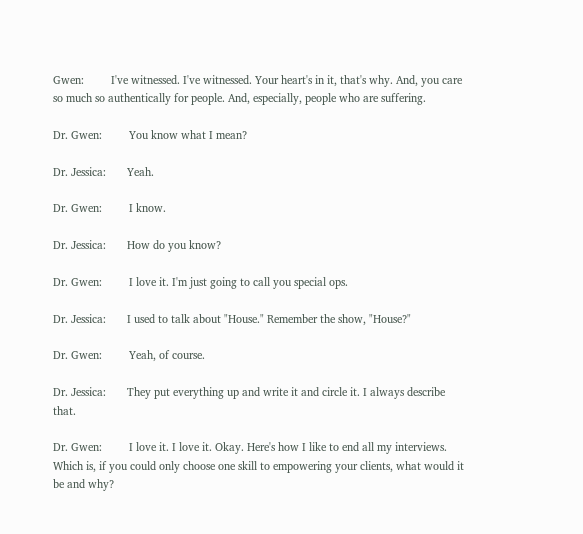Gwen:         I've witnessed. I've witnessed. Your heart's in it, that's why. And, you care so much so authentically for people. And, especially, people who are suffering.

Dr. Gwen:         You know what I mean?

Dr. Jessica:       Yeah.

Dr. Gwen:         I know.

Dr. Jessica:       How do you know?

Dr. Gwen:         I love it. I'm just going to call you special ops.

Dr. Jessica:       I used to talk about "House." Remember the show, "House?"

Dr. Gwen:         Yeah, of course.

Dr. Jessica:       They put everything up and write it and circle it. I always describe that.

Dr. Gwen:         I love it. I love it. Okay. Here's how I like to end all my interviews. Which is, if you could only choose one skill to empowering your clients, what would it be and why?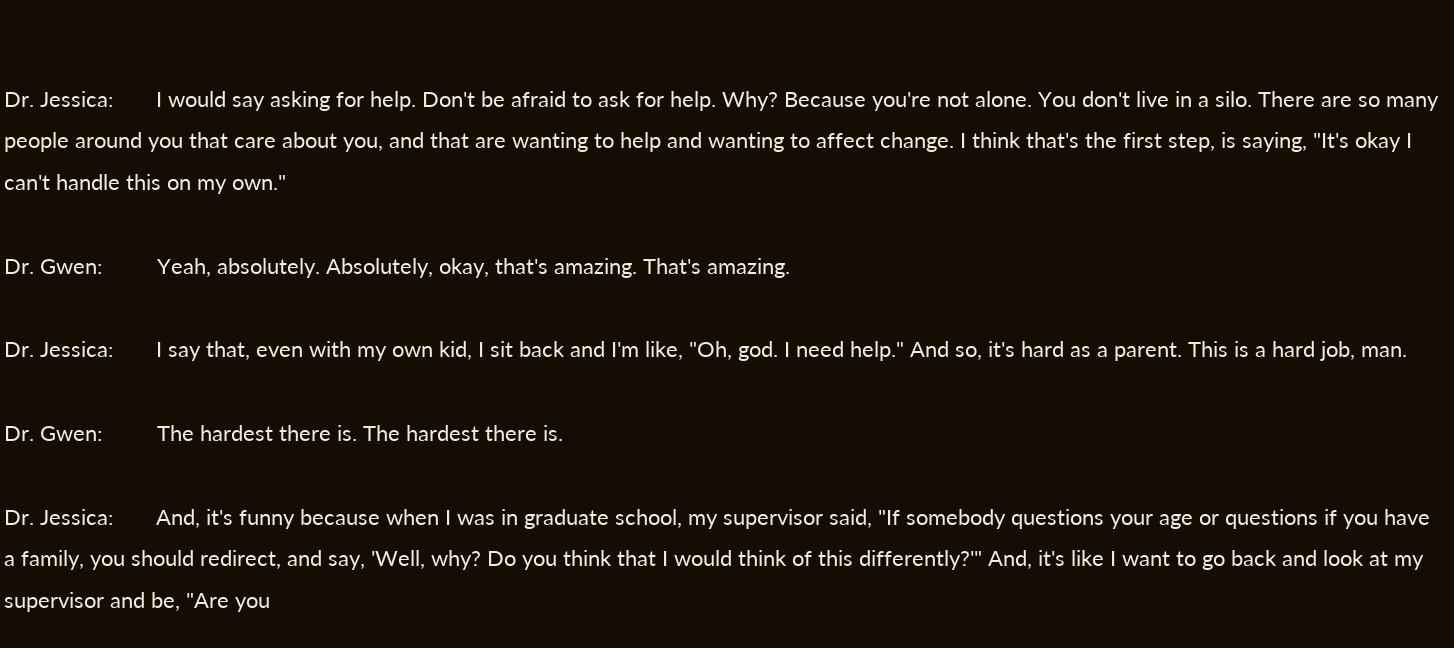Dr. Jessica:       I would say asking for help. Don't be afraid to ask for help. Why? Because you're not alone. You don't live in a silo. There are so many people around you that care about you, and that are wanting to help and wanting to affect change. I think that's the first step, is saying, "It's okay I can't handle this on my own."

Dr. Gwen:         Yeah, absolutely. Absolutely, okay, that's amazing. That's amazing.

Dr. Jessica:       I say that, even with my own kid, I sit back and I'm like, "Oh, god. I need help." And so, it's hard as a parent. This is a hard job, man.

Dr. Gwen:         The hardest there is. The hardest there is.

Dr. Jessica:       And, it's funny because when I was in graduate school, my supervisor said, "If somebody questions your age or questions if you have a family, you should redirect, and say, 'Well, why? Do you think that I would think of this differently?'" And, it's like I want to go back and look at my supervisor and be, "Are you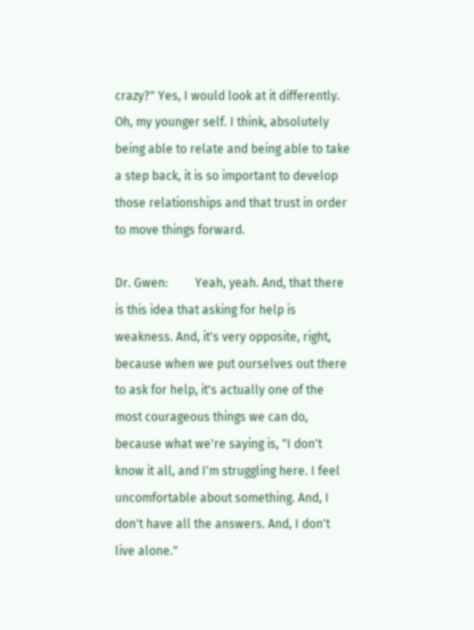crazy?" Yes, I would look at it differently. Oh, my younger self. I think, absolutely being able to relate and being able to take a step back, it is so important to develop those relationships and that trust in order to move things forward.

Dr. Gwen:         Yeah, yeah. And, that there is this idea that asking for help is weakness. And, it's very opposite, right, because when we put ourselves out there to ask for help, it's actually one of the most courageous things we can do, because what we're saying is, "I don't know it all, and I'm struggling here. I feel uncomfortable about something. And, I don't have all the answers. And, I don't live alone."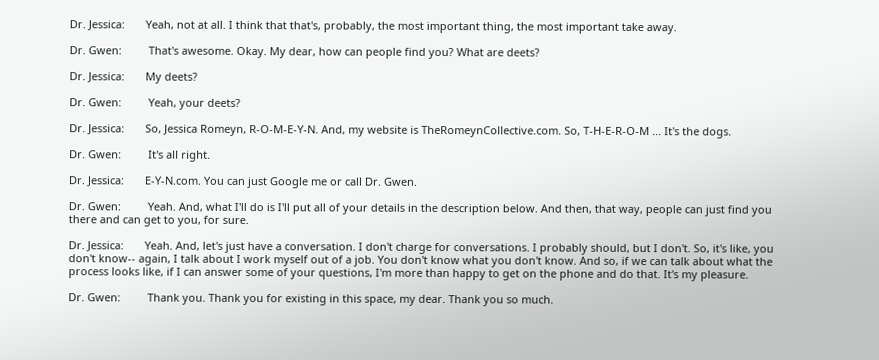Dr. Jessica:       Yeah, not at all. I think that that's, probably, the most important thing, the most important take away.

Dr. Gwen:         That's awesome. Okay. My dear, how can people find you? What are deets?

Dr. Jessica:       My deets?

Dr. Gwen:         Yeah, your deets?

Dr. Jessica:       So, Jessica Romeyn, R-O-M-E-Y-N. And, my website is TheRomeynCollective.com. So, T-H-E-R-O-M ... It's the dogs.

Dr. Gwen:         It's all right.

Dr. Jessica:       E-Y-N.com. You can just Google me or call Dr. Gwen.

Dr. Gwen:         Yeah. And, what I'll do is I'll put all of your details in the description below. And then, that way, people can just find you there and can get to you, for sure.

Dr. Jessica:       Yeah. And, let's just have a conversation. I don't charge for conversations. I probably should, but I don't. So, it's like, you don't know-- again, I talk about I work myself out of a job. You don't know what you don't know. And so, if we can talk about what the process looks like, if I can answer some of your questions, I'm more than happy to get on the phone and do that. It's my pleasure.

Dr. Gwen:         Thank you. Thank you for existing in this space, my dear. Thank you so much.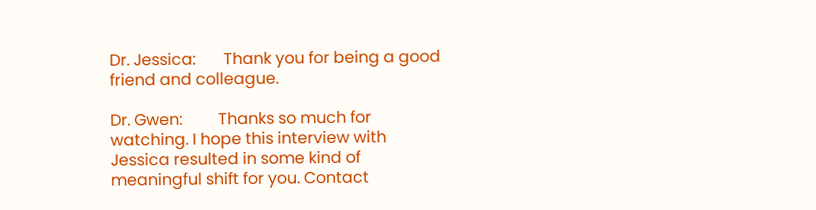Dr. Jessica:       Thank you for being a good friend and colleague.

Dr. Gwen:         Thanks so much for watching. I hope this interview with Jessica resulted in some kind of meaningful shift for you. Contact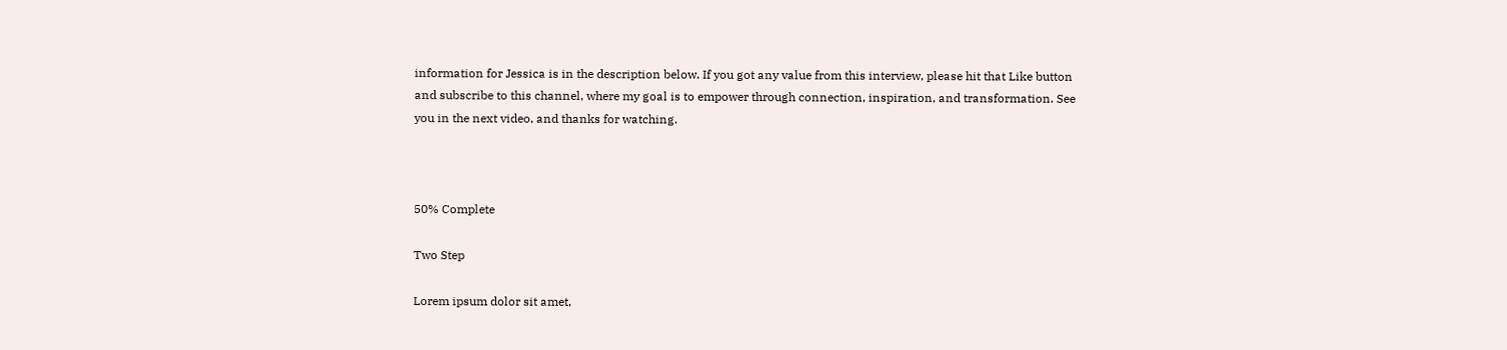information for Jessica is in the description below. If you got any value from this interview, please hit that Like button and subscribe to this channel, where my goal is to empower through connection, inspiration, and transformation. See you in the next video, and thanks for watching.



50% Complete

Two Step

Lorem ipsum dolor sit amet,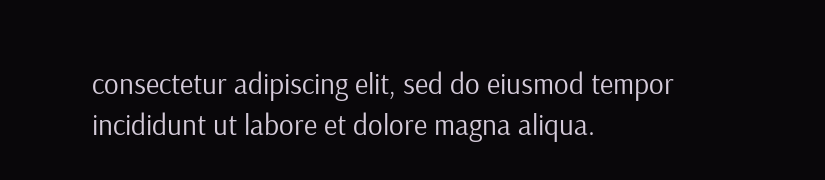consectetur adipiscing elit, sed do eiusmod tempor incididunt ut labore et dolore magna aliqua.